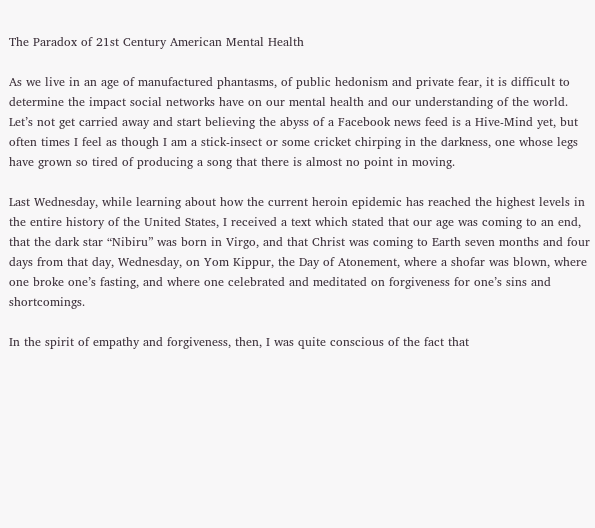The Paradox of 21st Century American Mental Health

As we live in an age of manufactured phantasms, of public hedonism and private fear, it is difficult to determine the impact social networks have on our mental health and our understanding of the world. Let’s not get carried away and start believing the abyss of a Facebook news feed is a Hive-Mind yet, but often times I feel as though I am a stick-insect or some cricket chirping in the darkness, one whose legs have grown so tired of producing a song that there is almost no point in moving.

Last Wednesday, while learning about how the current heroin epidemic has reached the highest levels in the entire history of the United States, I received a text which stated that our age was coming to an end, that the dark star “Nibiru” was born in Virgo, and that Christ was coming to Earth seven months and four days from that day, Wednesday, on Yom Kippur, the Day of Atonement, where a shofar was blown, where one broke one’s fasting, and where one celebrated and meditated on forgiveness for one’s sins and shortcomings.

In the spirit of empathy and forgiveness, then, I was quite conscious of the fact that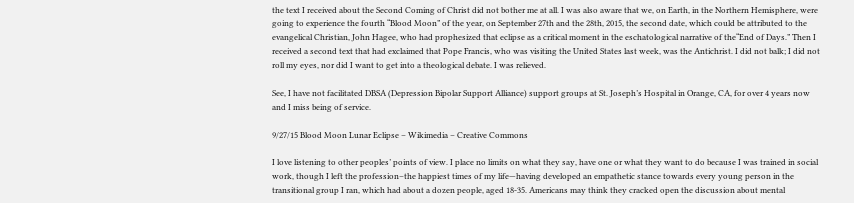the text I received about the Second Coming of Christ did not bother me at all. I was also aware that we, on Earth, in the Northern Hemisphere, were going to experience the fourth “Blood Moon” of the year, on September 27th and the 28th, 2015, the second date, which could be attributed to the evangelical Christian, John Hagee, who had prophesized that eclipse as a critical moment in the eschatological narrative of the“End of Days.” Then I received a second text that had exclaimed that Pope Francis, who was visiting the United States last week, was the Antichrist. I did not balk; I did not roll my eyes, nor did I want to get into a theological debate. I was relieved.

See, I have not facilitated DBSA (Depression Bipolar Support Alliance) support groups at St. Joseph’s Hospital in Orange, CA, for over 4 years now and I miss being of service.

9/27/15 Blood Moon Lunar Eclipse – Wikimedia – Creative Commons

I love listening to other peoples’ points of view. I place no limits on what they say, have one or what they want to do because I was trained in social work, though I left the profession–the happiest times of my life—having developed an empathetic stance towards every young person in the transitional group I ran, which had about a dozen people, aged 18-35. Americans may think they cracked open the discussion about mental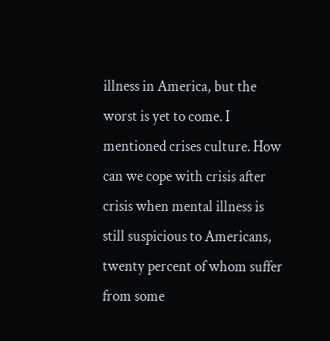illness in America, but the worst is yet to come. I mentioned crises culture. How can we cope with crisis after crisis when mental illness is still suspicious to Americans, twenty percent of whom suffer from some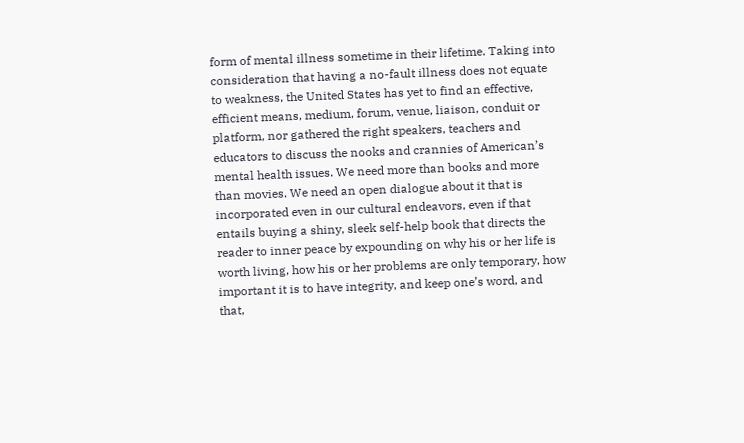form of mental illness sometime in their lifetime. Taking into consideration that having a no-fault illness does not equate to weakness, the United States has yet to find an effective, efficient means, medium, forum, venue, liaison, conduit or platform, nor gathered the right speakers, teachers and educators to discuss the nooks and crannies of American’s mental health issues. We need more than books and more than movies. We need an open dialogue about it that is incorporated even in our cultural endeavors, even if that entails buying a shiny, sleek self-help book that directs the reader to inner peace by expounding on why his or her life is worth living, how his or her problems are only temporary, how important it is to have integrity, and keep one’s word, and that,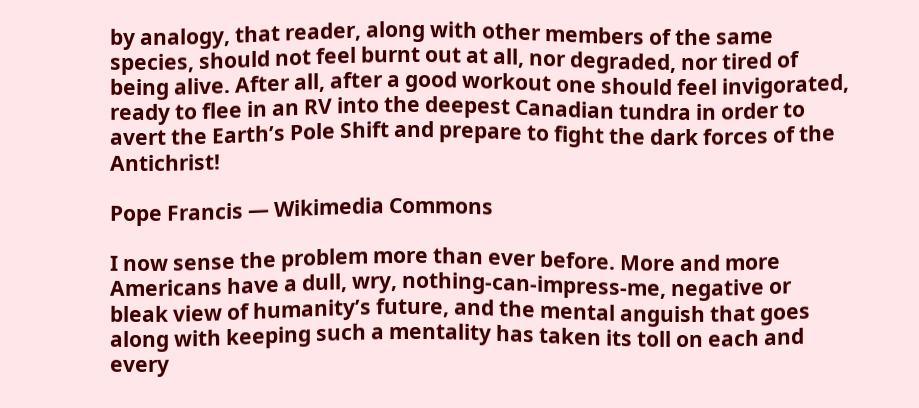by analogy, that reader, along with other members of the same species, should not feel burnt out at all, nor degraded, nor tired of being alive. After all, after a good workout one should feel invigorated, ready to flee in an RV into the deepest Canadian tundra in order to avert the Earth’s Pole Shift and prepare to fight the dark forces of the Antichrist!

Pope Francis — Wikimedia Commons

I now sense the problem more than ever before. More and more Americans have a dull, wry, nothing-can-impress-me, negative or bleak view of humanity’s future, and the mental anguish that goes along with keeping such a mentality has taken its toll on each and every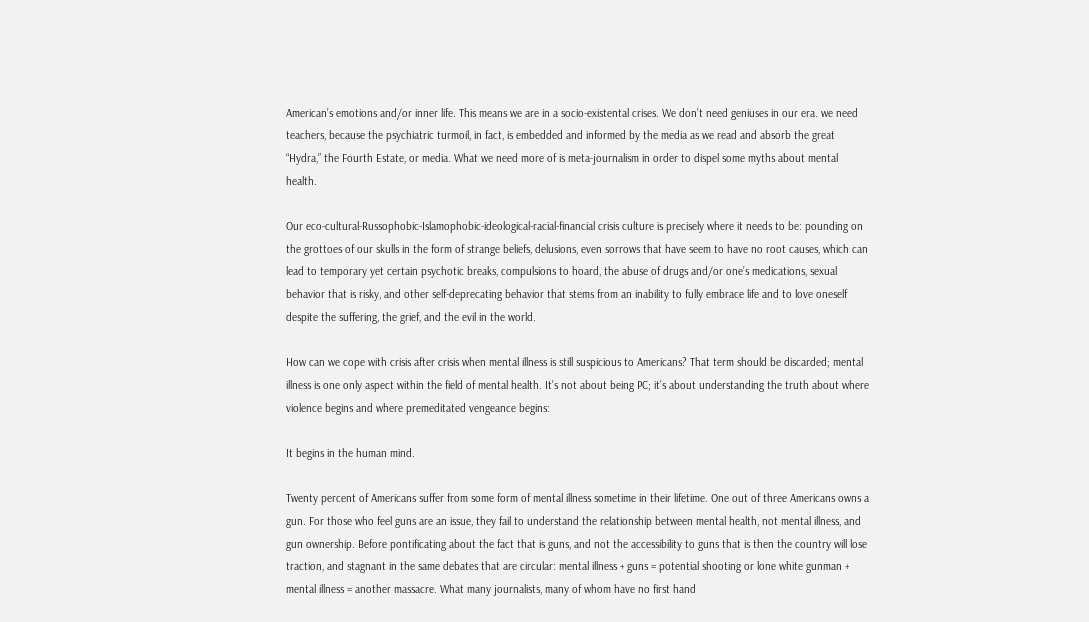American’s emotions and/or inner life. This means we are in a socio-existental crises. We don’t need geniuses in our era. we need teachers, because the psychiatric turmoil, in fact, is embedded and informed by the media as we read and absorb the great “Hydra,” the Fourth Estate, or media. What we need more of is meta-journalism in order to dispel some myths about mental health.

Our eco-cultural-Russophobic-Islamophobic-ideological-racial-financial crisis culture is precisely where it needs to be: pounding on the grottoes of our skulls in the form of strange beliefs, delusions, even sorrows that have seem to have no root causes, which can lead to temporary yet certain psychotic breaks, compulsions to hoard, the abuse of drugs and/or one’s medications, sexual behavior that is risky, and other self-deprecating behavior that stems from an inability to fully embrace life and to love oneself despite the suffering, the grief, and the evil in the world.

How can we cope with crisis after crisis when mental illness is still suspicious to Americans? That term should be discarded; mental illness is one only aspect within the field of mental health. It’s not about being PC; it’s about understanding the truth about where violence begins and where premeditated vengeance begins:

It begins in the human mind.

Twenty percent of Americans suffer from some form of mental illness sometime in their lifetime. One out of three Americans owns a gun. For those who feel guns are an issue, they fail to understand the relationship between mental health, not mental illness, and gun ownership. Before pontificating about the fact that is guns, and not the accessibility to guns that is then the country will lose traction, and stagnant in the same debates that are circular: mental illness + guns = potential shooting or lone white gunman + mental illness = another massacre. What many journalists, many of whom have no first hand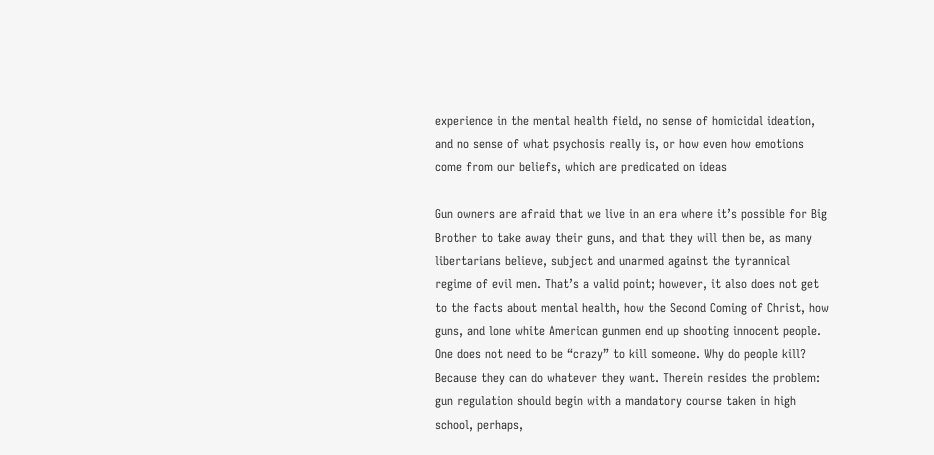experience in the mental health field, no sense of homicidal ideation, and no sense of what psychosis really is, or how even how emotions come from our beliefs, which are predicated on ideas

Gun owners are afraid that we live in an era where it’s possible for Big Brother to take away their guns, and that they will then be, as many libertarians believe, subject and unarmed against the tyrannical regime of evil men. That’s a valid point; however, it also does not get to the facts about mental health, how the Second Coming of Christ, how guns, and lone white American gunmen end up shooting innocent people. One does not need to be “crazy” to kill someone. Why do people kill? Because they can do whatever they want. Therein resides the problem: gun regulation should begin with a mandatory course taken in high school, perhaps,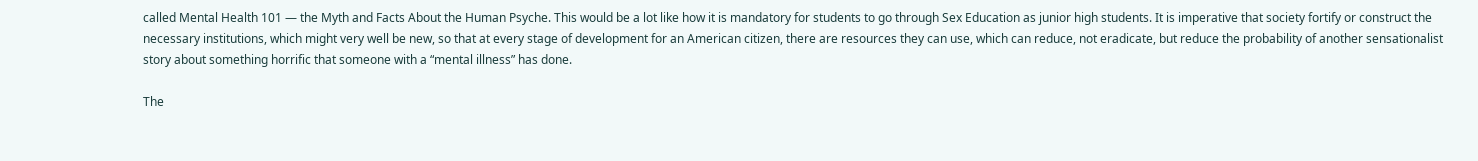called Mental Health 101 — the Myth and Facts About the Human Psyche. This would be a lot like how it is mandatory for students to go through Sex Education as junior high students. It is imperative that society fortify or construct the necessary institutions, which might very well be new, so that at every stage of development for an American citizen, there are resources they can use, which can reduce, not eradicate, but reduce the probability of another sensationalist story about something horrific that someone with a “mental illness” has done.

The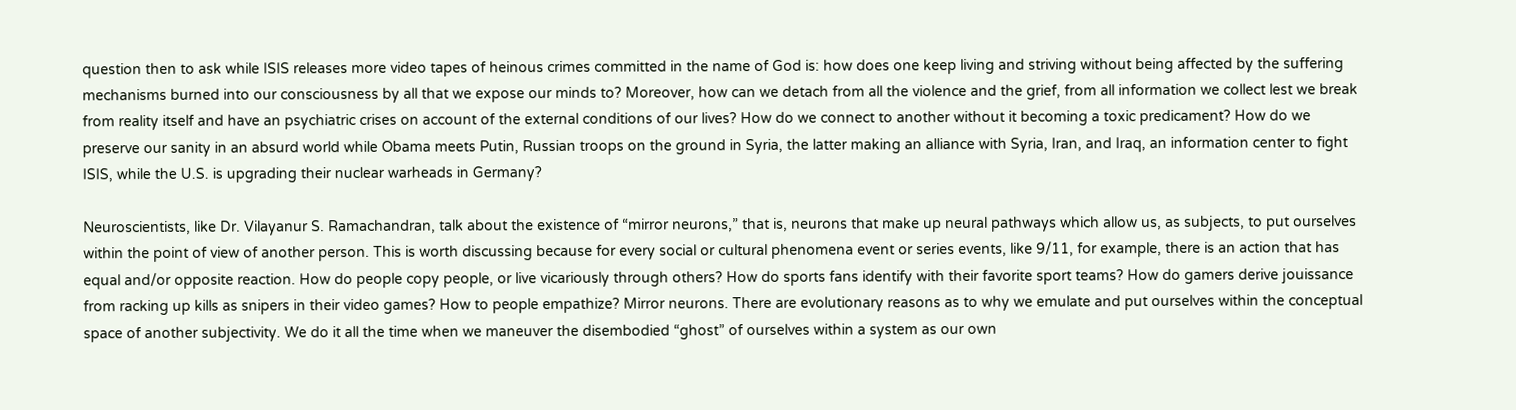question then to ask while ISIS releases more video tapes of heinous crimes committed in the name of God is: how does one keep living and striving without being affected by the suffering mechanisms burned into our consciousness by all that we expose our minds to? Moreover, how can we detach from all the violence and the grief, from all information we collect lest we break from reality itself and have an psychiatric crises on account of the external conditions of our lives? How do we connect to another without it becoming a toxic predicament? How do we preserve our sanity in an absurd world while Obama meets Putin, Russian troops on the ground in Syria, the latter making an alliance with Syria, Iran, and Iraq, an information center to fight ISIS, while the U.S. is upgrading their nuclear warheads in Germany?

Neuroscientists, like Dr. Vilayanur S. Ramachandran, talk about the existence of “mirror neurons,” that is, neurons that make up neural pathways which allow us, as subjects, to put ourselves within the point of view of another person. This is worth discussing because for every social or cultural phenomena event or series events, like 9/11, for example, there is an action that has equal and/or opposite reaction. How do people copy people, or live vicariously through others? How do sports fans identify with their favorite sport teams? How do gamers derive jouissance from racking up kills as snipers in their video games? How to people empathize? Mirror neurons. There are evolutionary reasons as to why we emulate and put ourselves within the conceptual space of another subjectivity. We do it all the time when we maneuver the disembodied “ghost” of ourselves within a system as our own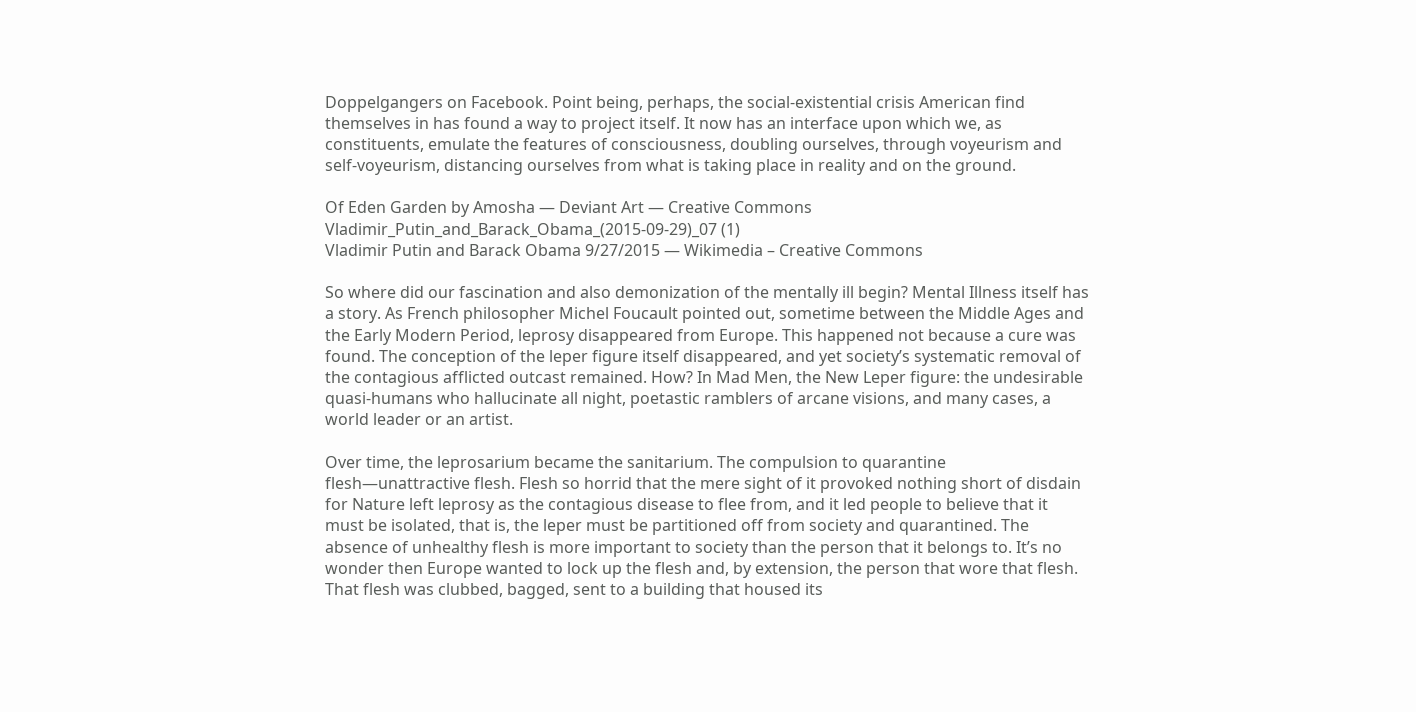Doppelgangers on Facebook. Point being, perhaps, the social-existential crisis American find themselves in has found a way to project itself. It now has an interface upon which we, as constituents, emulate the features of consciousness, doubling ourselves, through voyeurism and self-voyeurism, distancing ourselves from what is taking place in reality and on the ground.

Of Eden Garden by Amosha — Deviant Art — Creative Commons
Vladimir_Putin_and_Barack_Obama_(2015-09-29)_07 (1)
Vladimir Putin and Barack Obama 9/27/2015 — Wikimedia – Creative Commons

So where did our fascination and also demonization of the mentally ill begin? Mental Illness itself has a story. As French philosopher Michel Foucault pointed out, sometime between the Middle Ages and the Early Modern Period, leprosy disappeared from Europe. This happened not because a cure was found. The conception of the leper figure itself disappeared, and yet society’s systematic removal of the contagious afflicted outcast remained. How? In Mad Men, the New Leper figure: the undesirable quasi-humans who hallucinate all night, poetastic ramblers of arcane visions, and many cases, a world leader or an artist.

Over time, the leprosarium became the sanitarium. The compulsion to quarantine flesh—unattractive flesh. Flesh so horrid that the mere sight of it provoked nothing short of disdain for Nature left leprosy as the contagious disease to flee from, and it led people to believe that it must be isolated, that is, the leper must be partitioned off from society and quarantined. The absence of unhealthy flesh is more important to society than the person that it belongs to. It’s no wonder then Europe wanted to lock up the flesh and, by extension, the person that wore that flesh. That flesh was clubbed, bagged, sent to a building that housed its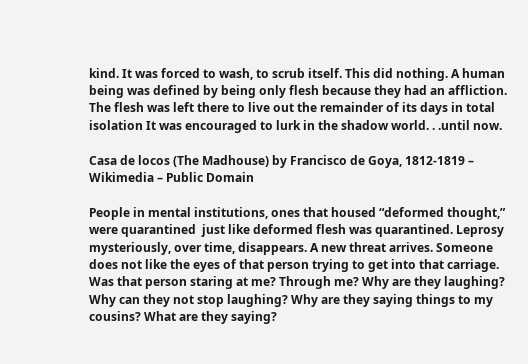kind. It was forced to wash, to scrub itself. This did nothing. A human being was defined by being only flesh because they had an affliction. The flesh was left there to live out the remainder of its days in total isolation It was encouraged to lurk in the shadow world. . .until now.

Casa de locos (The Madhouse) by Francisco de Goya, 1812-1819 – Wikimedia – Public Domain

People in mental institutions, ones that housed “deformed thought,” were quarantined  just like deformed flesh was quarantined. Leprosy mysteriously, over time, disappears. A new threat arrives. Someone does not like the eyes of that person trying to get into that carriage. Was that person staring at me? Through me? Why are they laughing? Why can they not stop laughing? Why are they saying things to my cousins? What are they saying?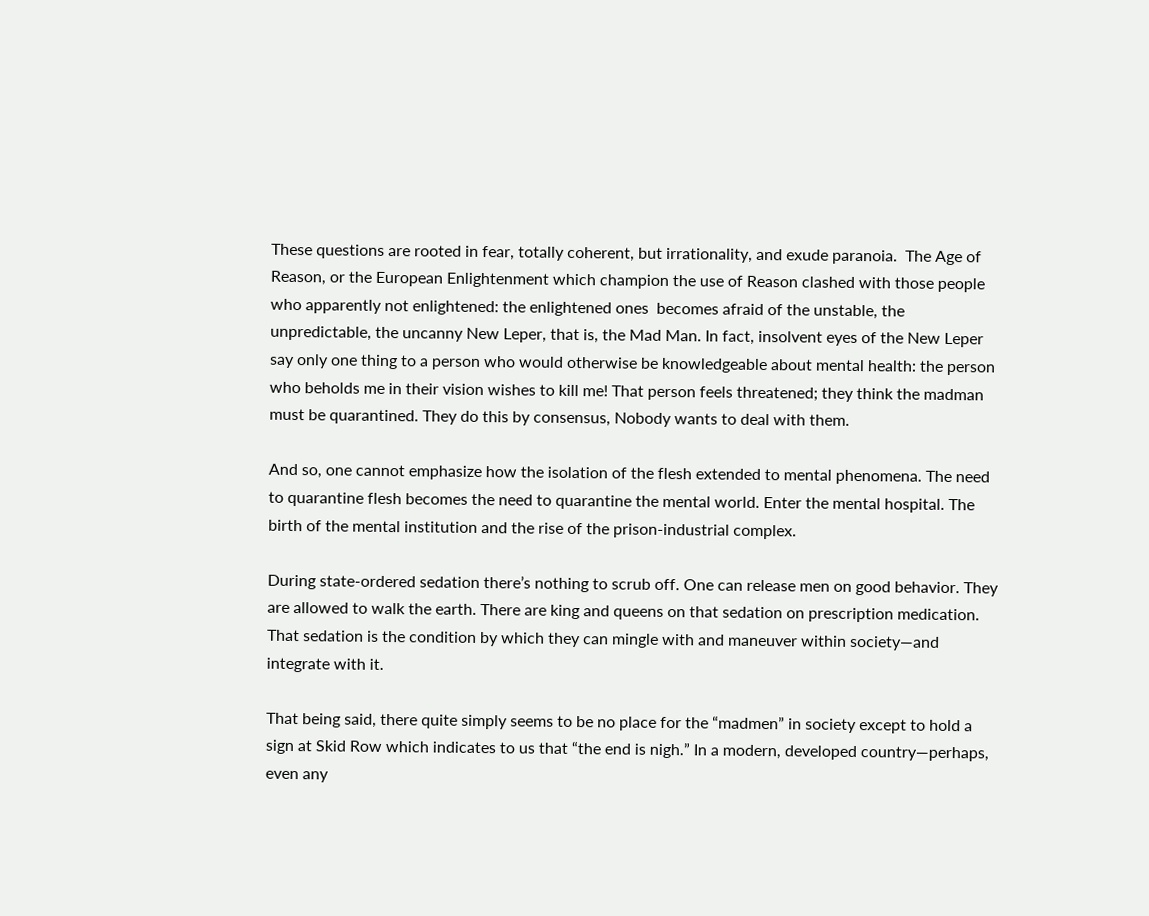These questions are rooted in fear, totally coherent, but irrationality, and exude paranoia.  The Age of Reason, or the European Enlightenment which champion the use of Reason clashed with those people who apparently not enlightened: the enlightened ones  becomes afraid of the unstable, the unpredictable, the uncanny New Leper, that is, the Mad Man. In fact, insolvent eyes of the New Leper say only one thing to a person who would otherwise be knowledgeable about mental health: the person who beholds me in their vision wishes to kill me! That person feels threatened; they think the madman must be quarantined. They do this by consensus, Nobody wants to deal with them.

And so, one cannot emphasize how the isolation of the flesh extended to mental phenomena. The need to quarantine flesh becomes the need to quarantine the mental world. Enter the mental hospital. The birth of the mental institution and the rise of the prison-industrial complex.

During state-ordered sedation there’s nothing to scrub off. One can release men on good behavior. They are allowed to walk the earth. There are king and queens on that sedation on prescription medication. That sedation is the condition by which they can mingle with and maneuver within society—and integrate with it.

That being said, there quite simply seems to be no place for the “madmen” in society except to hold a sign at Skid Row which indicates to us that “the end is nigh.” In a modern, developed country—perhaps, even any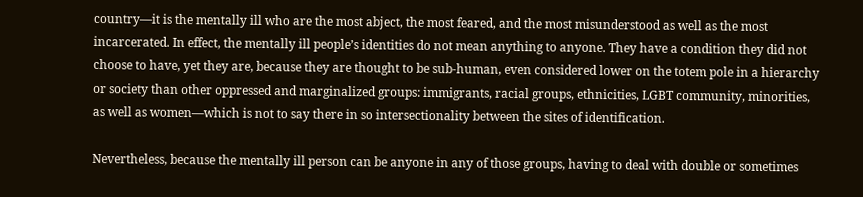country—it is the mentally ill who are the most abject, the most feared, and the most misunderstood as well as the most incarcerated. In effect, the mentally ill people’s identities do not mean anything to anyone. They have a condition they did not choose to have, yet they are, because they are thought to be sub-human, even considered lower on the totem pole in a hierarchy or society than other oppressed and marginalized groups: immigrants, racial groups, ethnicities, LGBT community, minorities, as well as women—which is not to say there in so intersectionality between the sites of identification.

Nevertheless, because the mentally ill person can be anyone in any of those groups, having to deal with double or sometimes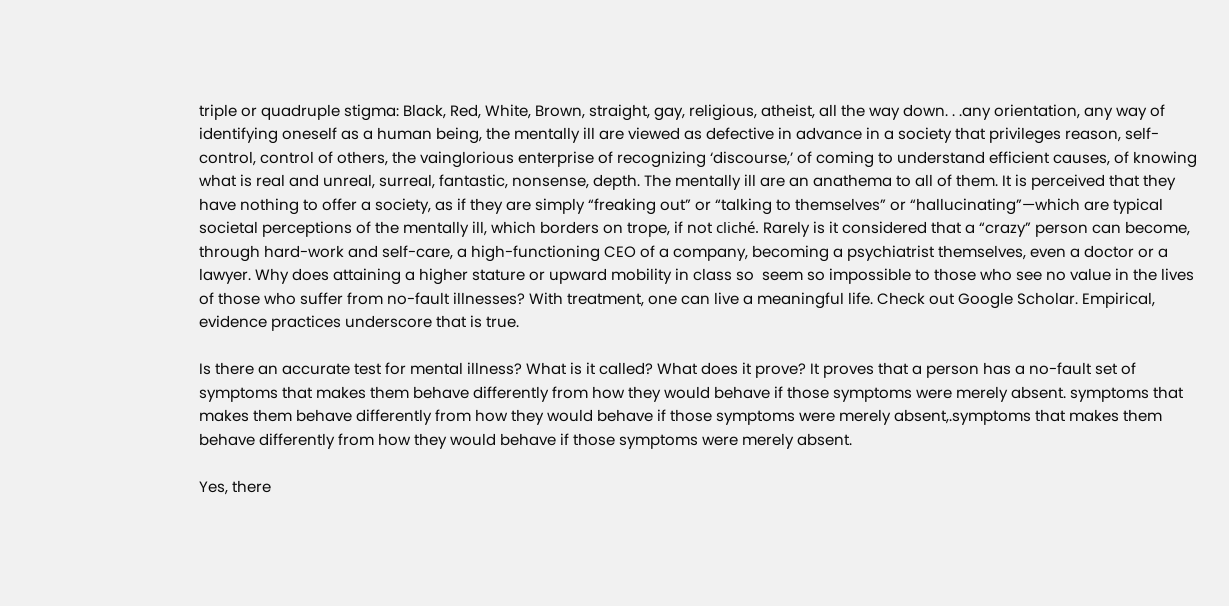triple or quadruple stigma: Black, Red, White, Brown, straight, gay, religious, atheist, all the way down. . .any orientation, any way of identifying oneself as a human being, the mentally ill are viewed as defective in advance in a society that privileges reason, self-control, control of others, the vainglorious enterprise of recognizing ‘discourse,’ of coming to understand efficient causes, of knowing what is real and unreal, surreal, fantastic, nonsense, depth. The mentally ill are an anathema to all of them. It is perceived that they have nothing to offer a society, as if they are simply “freaking out” or “talking to themselves” or “hallucinating”—which are typical societal perceptions of the mentally ill, which borders on trope, if not cliché. Rarely is it considered that a “crazy” person can become, through hard-work and self-care, a high-functioning CEO of a company, becoming a psychiatrist themselves, even a doctor or a lawyer. Why does attaining a higher stature or upward mobility in class so  seem so impossible to those who see no value in the lives of those who suffer from no-fault illnesses? With treatment, one can live a meaningful life. Check out Google Scholar. Empirical, evidence practices underscore that is true.

Is there an accurate test for mental illness? What is it called? What does it prove? It proves that a person has a no-fault set of symptoms that makes them behave differently from how they would behave if those symptoms were merely absent. symptoms that makes them behave differently from how they would behave if those symptoms were merely absent,.symptoms that makes them behave differently from how they would behave if those symptoms were merely absent.

Yes, there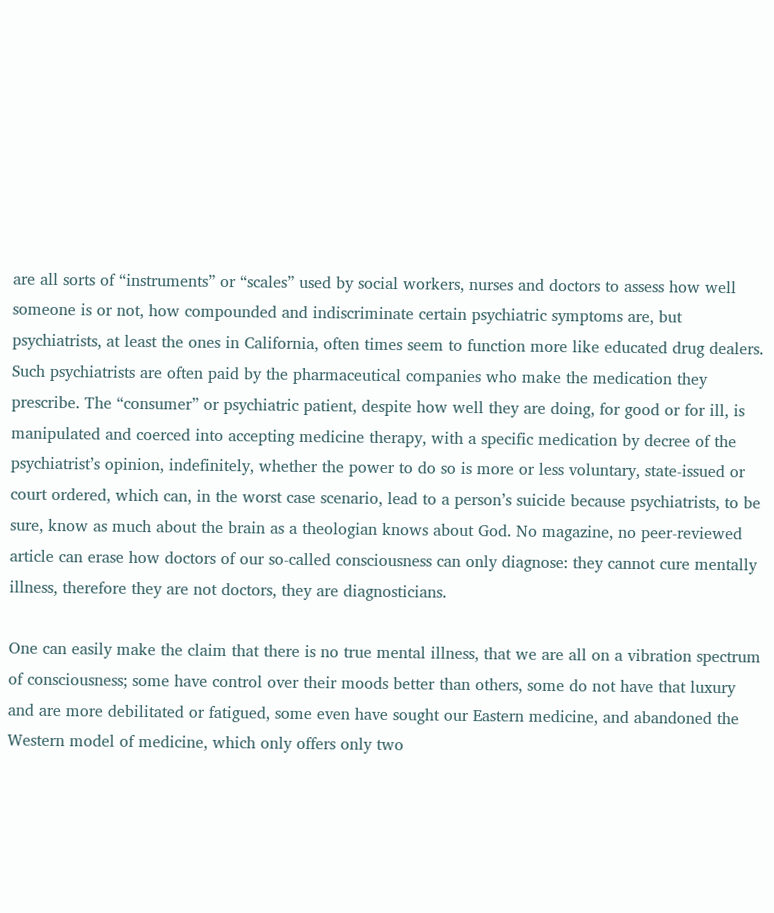are all sorts of “instruments” or “scales” used by social workers, nurses and doctors to assess how well someone is or not, how compounded and indiscriminate certain psychiatric symptoms are, but psychiatrists, at least the ones in California, often times seem to function more like educated drug dealers. Such psychiatrists are often paid by the pharmaceutical companies who make the medication they prescribe. The “consumer” or psychiatric patient, despite how well they are doing, for good or for ill, is manipulated and coerced into accepting medicine therapy, with a specific medication by decree of the psychiatrist’s opinion, indefinitely, whether the power to do so is more or less voluntary, state-issued or court ordered, which can, in the worst case scenario, lead to a person’s suicide because psychiatrists, to be sure, know as much about the brain as a theologian knows about God. No magazine, no peer-reviewed article can erase how doctors of our so-called consciousness can only diagnose: they cannot cure mentally illness, therefore they are not doctors, they are diagnosticians.

One can easily make the claim that there is no true mental illness, that we are all on a vibration spectrum of consciousness; some have control over their moods better than others, some do not have that luxury and are more debilitated or fatigued, some even have sought our Eastern medicine, and abandoned the Western model of medicine, which only offers only two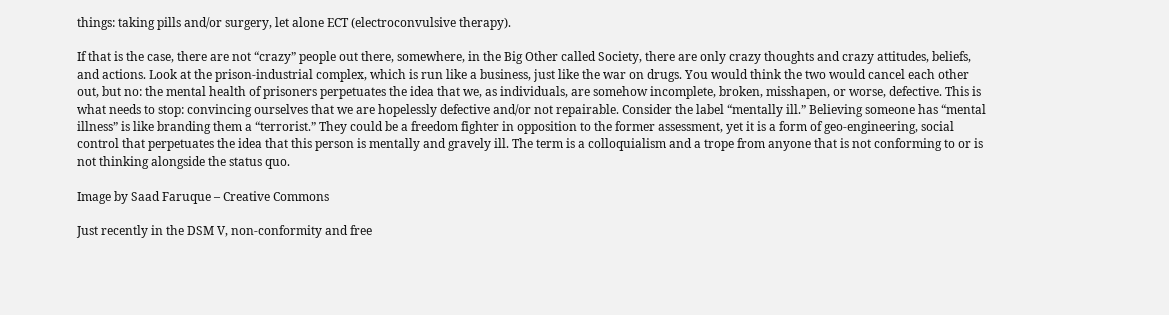things: taking pills and/or surgery, let alone ECT (electroconvulsive therapy).

If that is the case, there are not “crazy” people out there, somewhere, in the Big Other called Society, there are only crazy thoughts and crazy attitudes, beliefs, and actions. Look at the prison-industrial complex, which is run like a business, just like the war on drugs. You would think the two would cancel each other out, but no: the mental health of prisoners perpetuates the idea that we, as individuals, are somehow incomplete, broken, misshapen, or worse, defective. This is what needs to stop: convincing ourselves that we are hopelessly defective and/or not repairable. Consider the label “mentally ill.” Believing someone has “mental illness” is like branding them a “terrorist.” They could be a freedom fighter in opposition to the former assessment, yet it is a form of geo-engineering, social control that perpetuates the idea that this person is mentally and gravely ill. The term is a colloquialism and a trope from anyone that is not conforming to or is not thinking alongside the status quo.

Image by Saad Faruque – Creative Commons

Just recently in the DSM V, non-conformity and free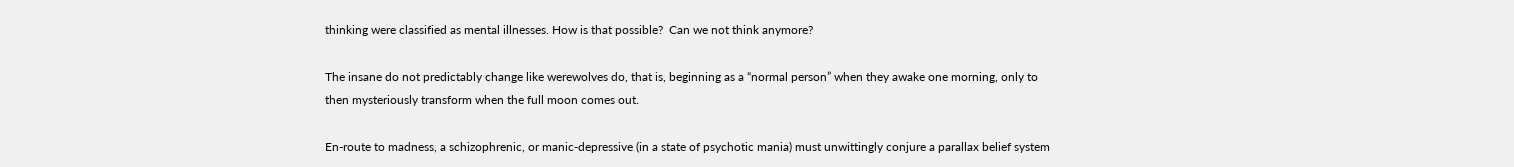thinking were classified as mental illnesses. How is that possible?  Can we not think anymore?

The insane do not predictably change like werewolves do, that is, beginning as a “normal person” when they awake one morning, only to then mysteriously transform when the full moon comes out.

En-route to madness, a schizophrenic, or manic-depressive (in a state of psychotic mania) must unwittingly conjure a parallax belief system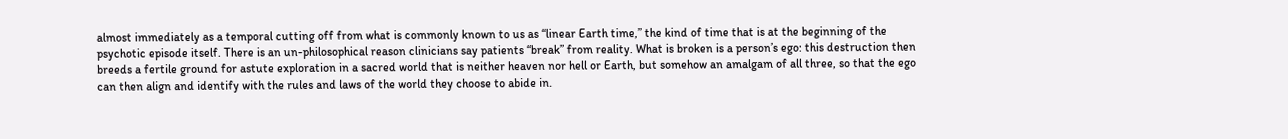almost immediately as a temporal cutting off from what is commonly known to us as “linear Earth time,” the kind of time that is at the beginning of the psychotic episode itself. There is an un-philosophical reason clinicians say patients “break” from reality. What is broken is a person’s ego: this destruction then breeds a fertile ground for astute exploration in a sacred world that is neither heaven nor hell or Earth, but somehow an amalgam of all three, so that the ego can then align and identify with the rules and laws of the world they choose to abide in.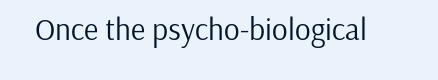Once the psycho-biological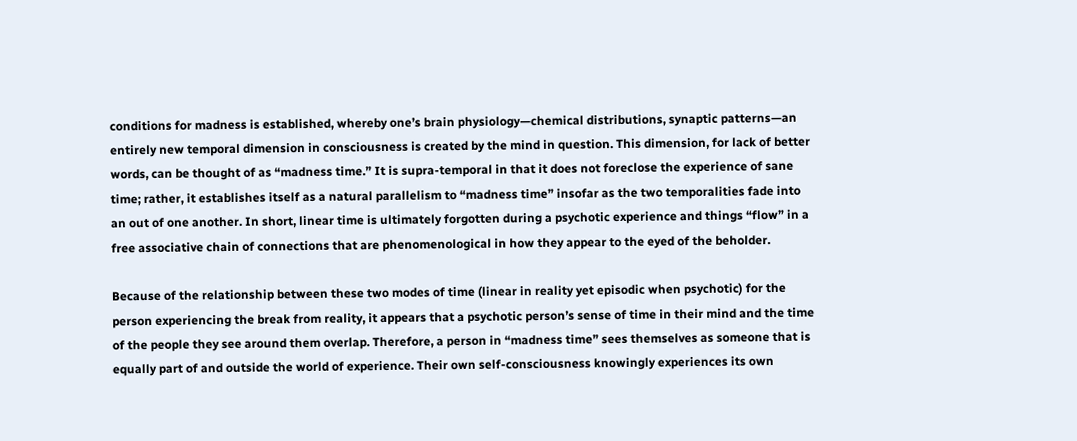conditions for madness is established, whereby one’s brain physiology—chemical distributions, synaptic patterns—an entirely new temporal dimension in consciousness is created by the mind in question. This dimension, for lack of better words, can be thought of as “madness time.” It is supra-temporal in that it does not foreclose the experience of sane time; rather, it establishes itself as a natural parallelism to “madness time” insofar as the two temporalities fade into an out of one another. In short, linear time is ultimately forgotten during a psychotic experience and things “flow” in a free associative chain of connections that are phenomenological in how they appear to the eyed of the beholder.

Because of the relationship between these two modes of time (linear in reality yet episodic when psychotic) for the person experiencing the break from reality, it appears that a psychotic person’s sense of time in their mind and the time of the people they see around them overlap. Therefore, a person in “madness time” sees themselves as someone that is equally part of and outside the world of experience. Their own self-consciousness knowingly experiences its own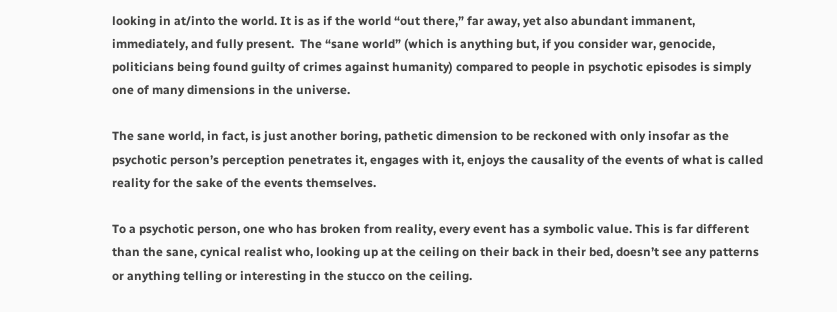looking in at/into the world. It is as if the world “out there,” far away, yet also abundant immanent, immediately, and fully present.  The “sane world” (which is anything but, if you consider war, genocide, politicians being found guilty of crimes against humanity) compared to people in psychotic episodes is simply one of many dimensions in the universe.

The sane world, in fact, is just another boring, pathetic dimension to be reckoned with only insofar as the psychotic person’s perception penetrates it, engages with it, enjoys the causality of the events of what is called reality for the sake of the events themselves.

To a psychotic person, one who has broken from reality, every event has a symbolic value. This is far different than the sane, cynical realist who, looking up at the ceiling on their back in their bed, doesn’t see any patterns or anything telling or interesting in the stucco on the ceiling.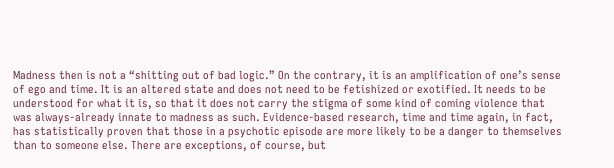Madness then is not a “shitting out of bad logic.” On the contrary, it is an amplification of one’s sense of ego and time. It is an altered state and does not need to be fetishized or exotified. It needs to be understood for what it is, so that it does not carry the stigma of some kind of coming violence that was always-already innate to madness as such. Evidence-based research, time and time again, in fact, has statistically proven that those in a psychotic episode are more likely to be a danger to themselves than to someone else. There are exceptions, of course, but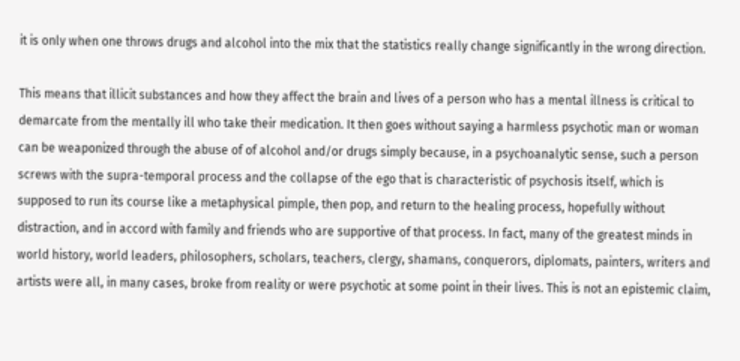it is only when one throws drugs and alcohol into the mix that the statistics really change significantly in the wrong direction.

This means that illicit substances and how they affect the brain and lives of a person who has a mental illness is critical to demarcate from the mentally ill who take their medication. It then goes without saying a harmless psychotic man or woman can be weaponized through the abuse of of alcohol and/or drugs simply because, in a psychoanalytic sense, such a person screws with the supra-temporal process and the collapse of the ego that is characteristic of psychosis itself, which is supposed to run its course like a metaphysical pimple, then pop, and return to the healing process, hopefully without distraction, and in accord with family and friends who are supportive of that process. In fact, many of the greatest minds in world history, world leaders, philosophers, scholars, teachers, clergy, shamans, conquerors, diplomats, painters, writers and artists were all, in many cases, broke from reality or were psychotic at some point in their lives. This is not an epistemic claim,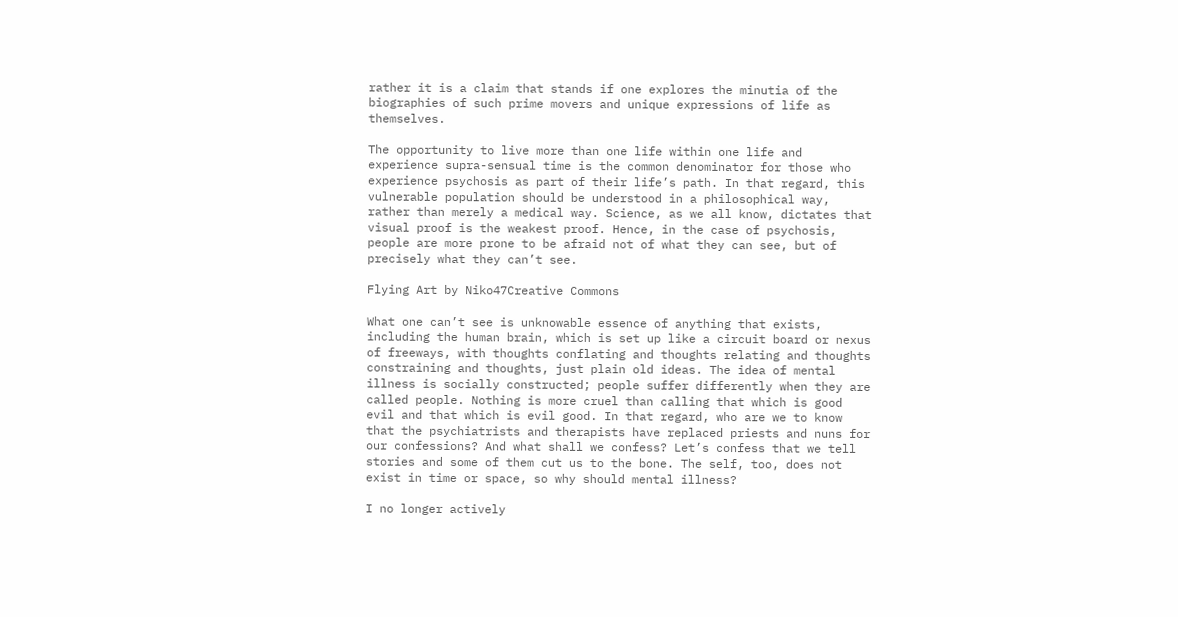rather it is a claim that stands if one explores the minutia of the biographies of such prime movers and unique expressions of life as themselves.

The opportunity to live more than one life within one life and experience supra-sensual time is the common denominator for those who experience psychosis as part of their life’s path. In that regard, this vulnerable population should be understood in a philosophical way, rather than merely a medical way. Science, as we all know, dictates that visual proof is the weakest proof. Hence, in the case of psychosis, people are more prone to be afraid not of what they can see, but of precisely what they can’t see.

Flying Art by Niko47Creative Commons

What one can’t see is unknowable essence of anything that exists, including the human brain, which is set up like a circuit board or nexus of freeways, with thoughts conflating and thoughts relating and thoughts constraining and thoughts, just plain old ideas. The idea of mental illness is socially constructed; people suffer differently when they are called people. Nothing is more cruel than calling that which is good evil and that which is evil good. In that regard, who are we to know that the psychiatrists and therapists have replaced priests and nuns for our confessions? And what shall we confess? Let’s confess that we tell stories and some of them cut us to the bone. The self, too, does not exist in time or space, so why should mental illness?

I no longer actively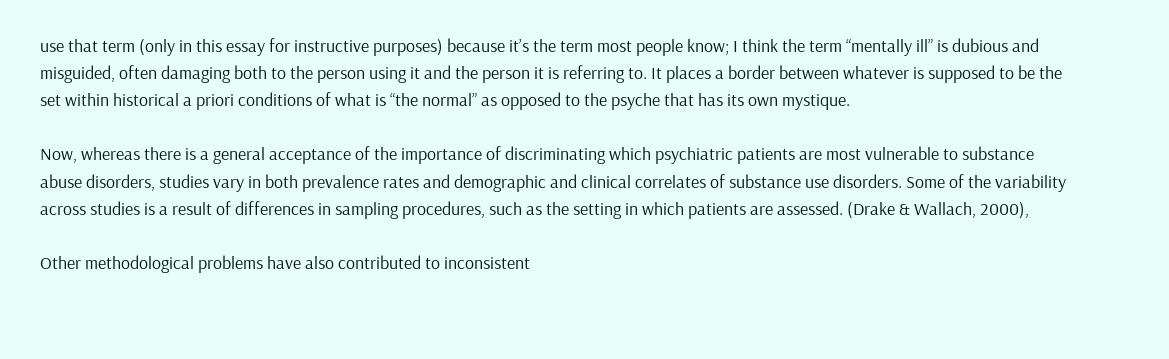use that term (only in this essay for instructive purposes) because it’s the term most people know; I think the term “mentally ill” is dubious and misguided, often damaging both to the person using it and the person it is referring to. It places a border between whatever is supposed to be the set within historical a priori conditions of what is “the normal” as opposed to the psyche that has its own mystique.

Now, whereas there is a general acceptance of the importance of discriminating which psychiatric patients are most vulnerable to substance abuse disorders, studies vary in both prevalence rates and demographic and clinical correlates of substance use disorders. Some of the variability across studies is a result of differences in sampling procedures, such as the setting in which patients are assessed. (Drake & Wallach, 2000),

Other methodological problems have also contributed to inconsistent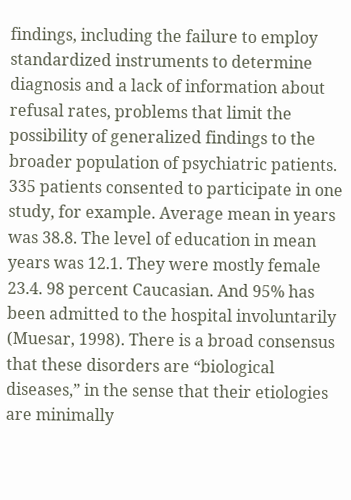findings, including the failure to employ standardized instruments to determine diagnosis and a lack of information about refusal rates, problems that limit the possibility of generalized findings to the broader population of psychiatric patients. 335 patients consented to participate in one study, for example. Average mean in years was 38.8. The level of education in mean years was 12.1. They were mostly female 23.4. 98 percent Caucasian. And 95% has been admitted to the hospital involuntarily (Muesar, 1998). There is a broad consensus that these disorders are “biological diseases,” in the sense that their etiologies are minimally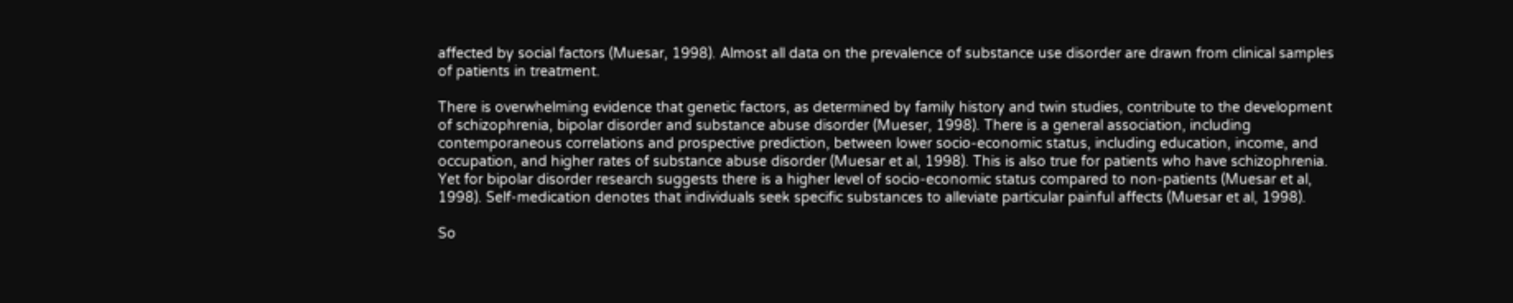affected by social factors (Muesar, 1998). Almost all data on the prevalence of substance use disorder are drawn from clinical samples of patients in treatment.

There is overwhelming evidence that genetic factors, as determined by family history and twin studies, contribute to the development of schizophrenia, bipolar disorder and substance abuse disorder (Mueser, 1998). There is a general association, including contemporaneous correlations and prospective prediction, between lower socio-economic status, including education, income, and occupation, and higher rates of substance abuse disorder (Muesar et al, 1998). This is also true for patients who have schizophrenia. Yet for bipolar disorder research suggests there is a higher level of socio-economic status compared to non-patients (Muesar et al, 1998). Self-medication denotes that individuals seek specific substances to alleviate particular painful affects (Muesar et al, 1998).

So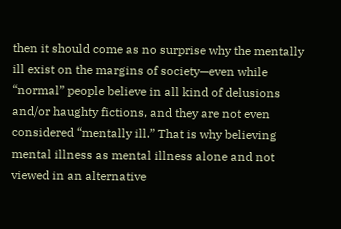then it should come as no surprise why the mentally ill exist on the margins of society—even while “normal” people believe in all kind of delusions and/or haughty fictions, and they are not even considered “mentally ill.” That is why believing mental illness as mental illness alone and not viewed in an alternative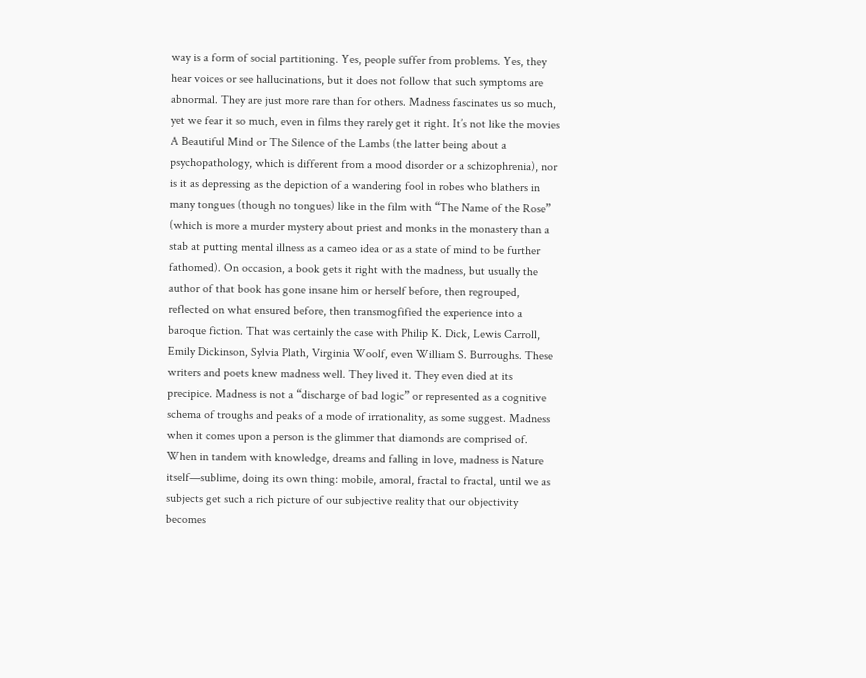way is a form of social partitioning. Yes, people suffer from problems. Yes, they hear voices or see hallucinations, but it does not follow that such symptoms are abnormal. They are just more rare than for others. Madness fascinates us so much, yet we fear it so much, even in films they rarely get it right. It’s not like the movies A Beautiful Mind or The Silence of the Lambs (the latter being about a psychopathology, which is different from a mood disorder or a schizophrenia), nor is it as depressing as the depiction of a wandering fool in robes who blathers in many tongues (though no tongues) like in the film with “The Name of the Rose” (which is more a murder mystery about priest and monks in the monastery than a stab at putting mental illness as a cameo idea or as a state of mind to be further fathomed). On occasion, a book gets it right with the madness, but usually the author of that book has gone insane him or herself before, then regrouped, reflected on what ensured before, then transmogfified the experience into a baroque fiction. That was certainly the case with Philip K. Dick, Lewis Carroll, Emily Dickinson, Sylvia Plath, Virginia Woolf, even William S. Burroughs. These writers and poets knew madness well. They lived it. They even died at its precipice. Madness is not a “discharge of bad logic” or represented as a cognitive schema of troughs and peaks of a mode of irrationality, as some suggest. Madness when it comes upon a person is the glimmer that diamonds are comprised of. When in tandem with knowledge, dreams and falling in love, madness is Nature itself—sublime, doing its own thing: mobile, amoral, fractal to fractal, until we as subjects get such a rich picture of our subjective reality that our objectivity becomes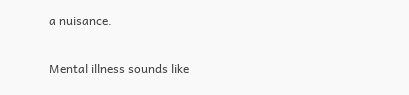a nuisance.

Mental illness sounds like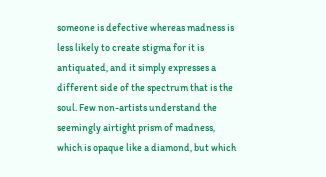someone is defective whereas madness is less likely to create stigma for it is antiquated, and it simply expresses a different side of the spectrum that is the soul. Few non-artists understand the seemingly airtight prism of madness, which is opaque like a diamond, but which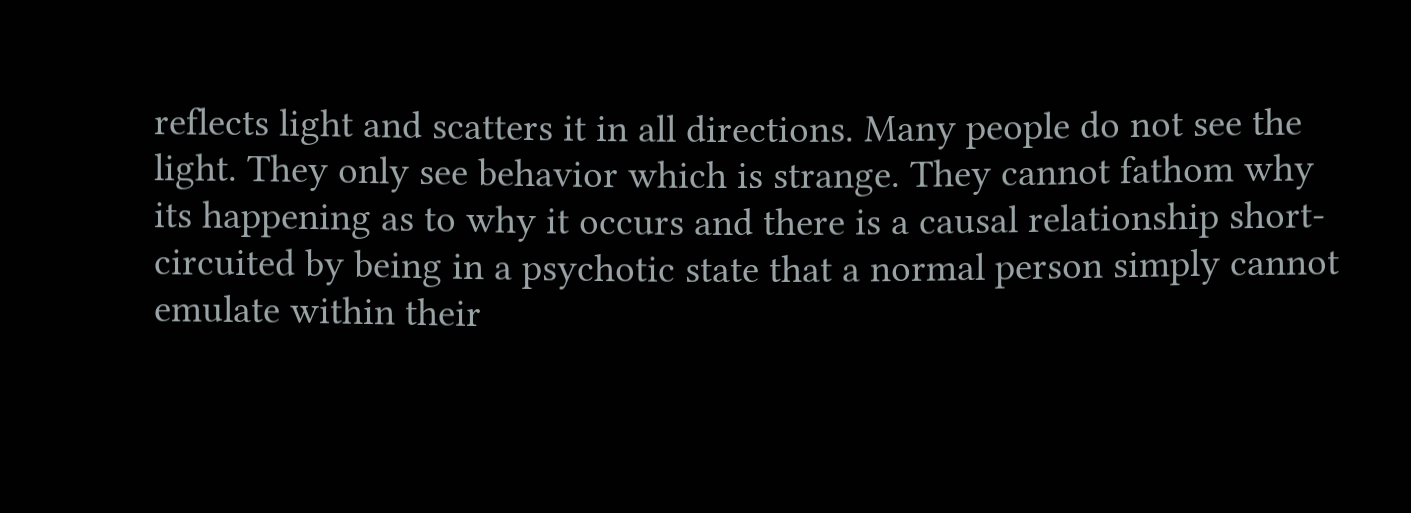reflects light and scatters it in all directions. Many people do not see the light. They only see behavior which is strange. They cannot fathom why its happening as to why it occurs and there is a causal relationship short-circuited by being in a psychotic state that a normal person simply cannot emulate within their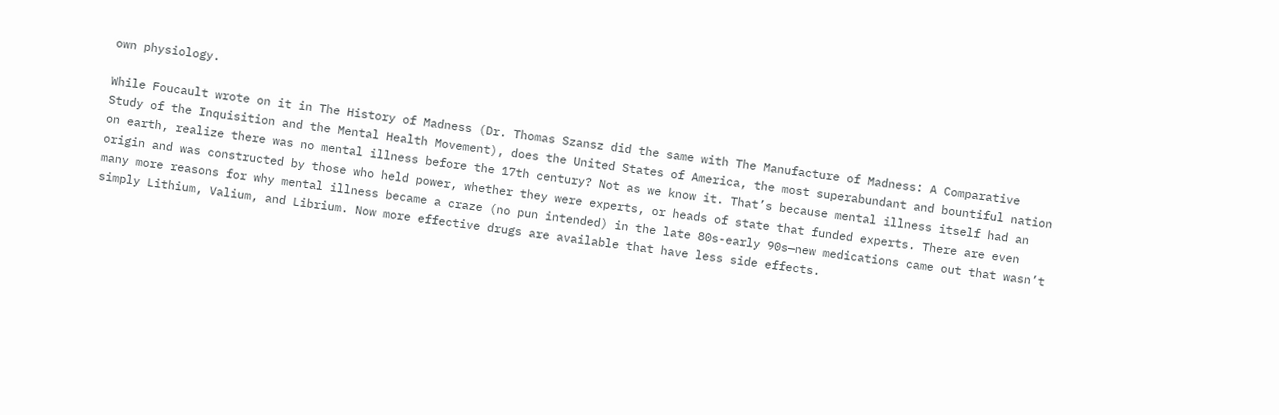own physiology.

While Foucault wrote on it in The History of Madness (Dr. Thomas Szansz did the same with The Manufacture of Madness: A Comparative Study of the Inquisition and the Mental Health Movement), does the United States of America, the most superabundant and bountiful nation on earth, realize there was no mental illness before the 17th century? Not as we know it. That’s because mental illness itself had an origin and was constructed by those who held power, whether they were experts, or heads of state that funded experts. There are even many more reasons for why mental illness became a craze (no pun intended) in the late 80s-early 90s—new medications came out that wasn’t simply Lithium, Valium, and Librium. Now more effective drugs are available that have less side effects.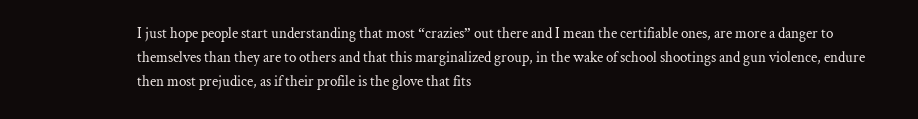I just hope people start understanding that most “crazies” out there and I mean the certifiable ones, are more a danger to themselves than they are to others and that this marginalized group, in the wake of school shootings and gun violence, endure then most prejudice, as if their profile is the glove that fits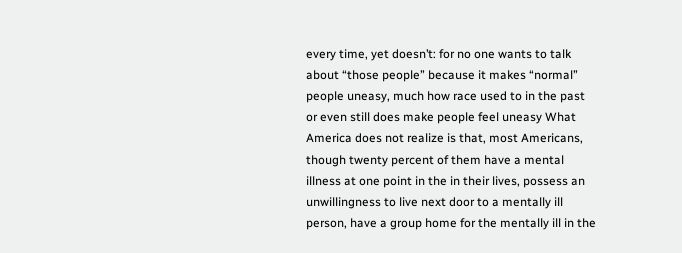every time, yet doesn’t: for no one wants to talk about “those people” because it makes “normal” people uneasy, much how race used to in the past or even still does make people feel uneasy What America does not realize is that, most Americans, though twenty percent of them have a mental illness at one point in the in their lives, possess an unwillingness to live next door to a mentally ill person, have a group home for the mentally ill in the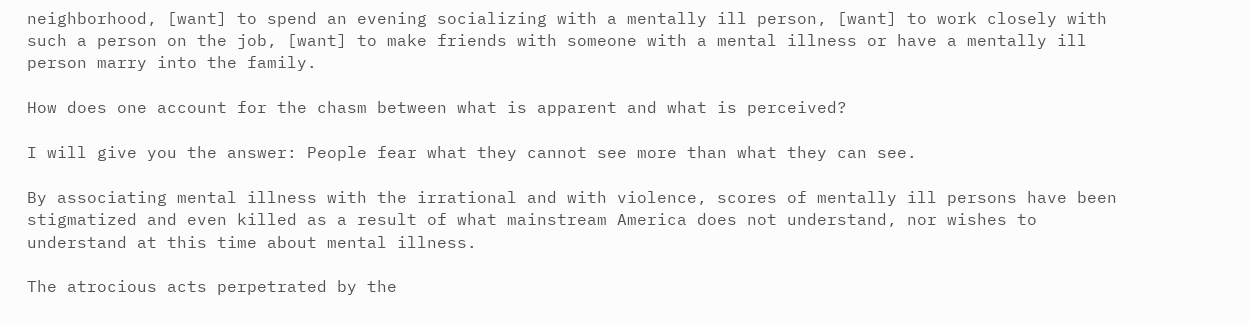neighborhood, [want] to spend an evening socializing with a mentally ill person, [want] to work closely with such a person on the job, [want] to make friends with someone with a mental illness or have a mentally ill person marry into the family.

How does one account for the chasm between what is apparent and what is perceived?

I will give you the answer: People fear what they cannot see more than what they can see.

By associating mental illness with the irrational and with violence, scores of mentally ill persons have been stigmatized and even killed as a result of what mainstream America does not understand, nor wishes to understand at this time about mental illness.

The atrocious acts perpetrated by the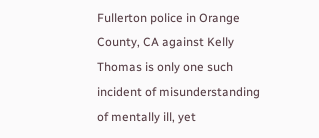Fullerton police in Orange County, CA against Kelly Thomas is only one such incident of misunderstanding of mentally ill, yet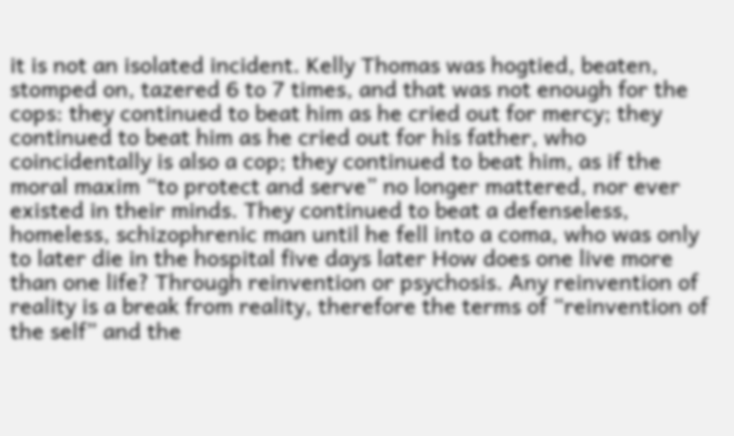it is not an isolated incident. Kelly Thomas was hogtied, beaten, stomped on, tazered 6 to 7 times, and that was not enough for the cops: they continued to beat him as he cried out for mercy; they continued to beat him as he cried out for his father, who coincidentally is also a cop; they continued to beat him, as if the moral maxim “to protect and serve” no longer mattered, nor ever existed in their minds. They continued to beat a defenseless, homeless, schizophrenic man until he fell into a coma, who was only to later die in the hospital five days later How does one live more than one life? Through reinvention or psychosis. Any reinvention of reality is a break from reality, therefore the terms of “reinvention of the self” and the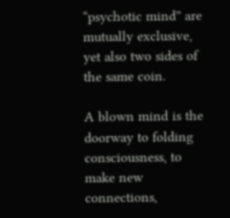“psychotic mind” are mutually exclusive, yet also two sides of the same coin.

A blown mind is the doorway to folding consciousness, to make new connections,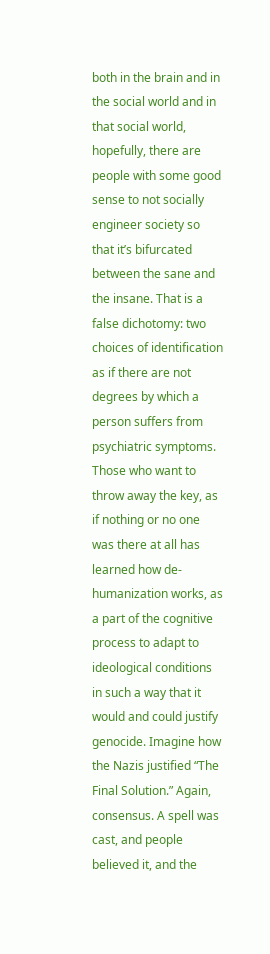both in the brain and in the social world and in that social world, hopefully, there are people with some good sense to not socially engineer society so that it’s bifurcated between the sane and the insane. That is a false dichotomy: two choices of identification as if there are not degrees by which a person suffers from psychiatric symptoms. Those who want to throw away the key, as if nothing or no one was there at all has learned how de-humanization works, as a part of the cognitive process to adapt to ideological conditions in such a way that it would and could justify genocide. Imagine how the Nazis justified “The Final Solution.” Again, consensus. A spell was cast, and people believed it, and the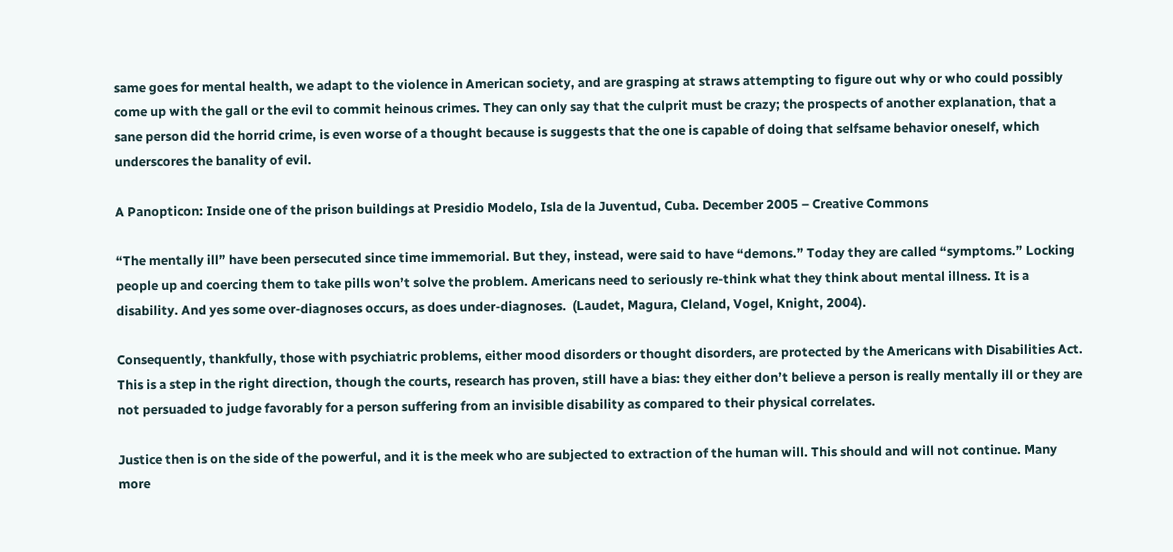same goes for mental health, we adapt to the violence in American society, and are grasping at straws attempting to figure out why or who could possibly come up with the gall or the evil to commit heinous crimes. They can only say that the culprit must be crazy; the prospects of another explanation, that a sane person did the horrid crime, is even worse of a thought because is suggests that the one is capable of doing that selfsame behavior oneself, which underscores the banality of evil.

A Panopticon: Inside one of the prison buildings at Presidio Modelo, Isla de la Juventud, Cuba. December 2005 – Creative Commons

“The mentally ill” have been persecuted since time immemorial. But they, instead, were said to have “demons.” Today they are called “symptoms.” Locking people up and coercing them to take pills won’t solve the problem. Americans need to seriously re-think what they think about mental illness. It is a disability. And yes some over-diagnoses occurs, as does under-diagnoses.  (Laudet, Magura, Cleland, Vogel, Knight, 2004).

Consequently, thankfully, those with psychiatric problems, either mood disorders or thought disorders, are protected by the Americans with Disabilities Act. This is a step in the right direction, though the courts, research has proven, still have a bias: they either don’t believe a person is really mentally ill or they are not persuaded to judge favorably for a person suffering from an invisible disability as compared to their physical correlates.

Justice then is on the side of the powerful, and it is the meek who are subjected to extraction of the human will. This should and will not continue. Many more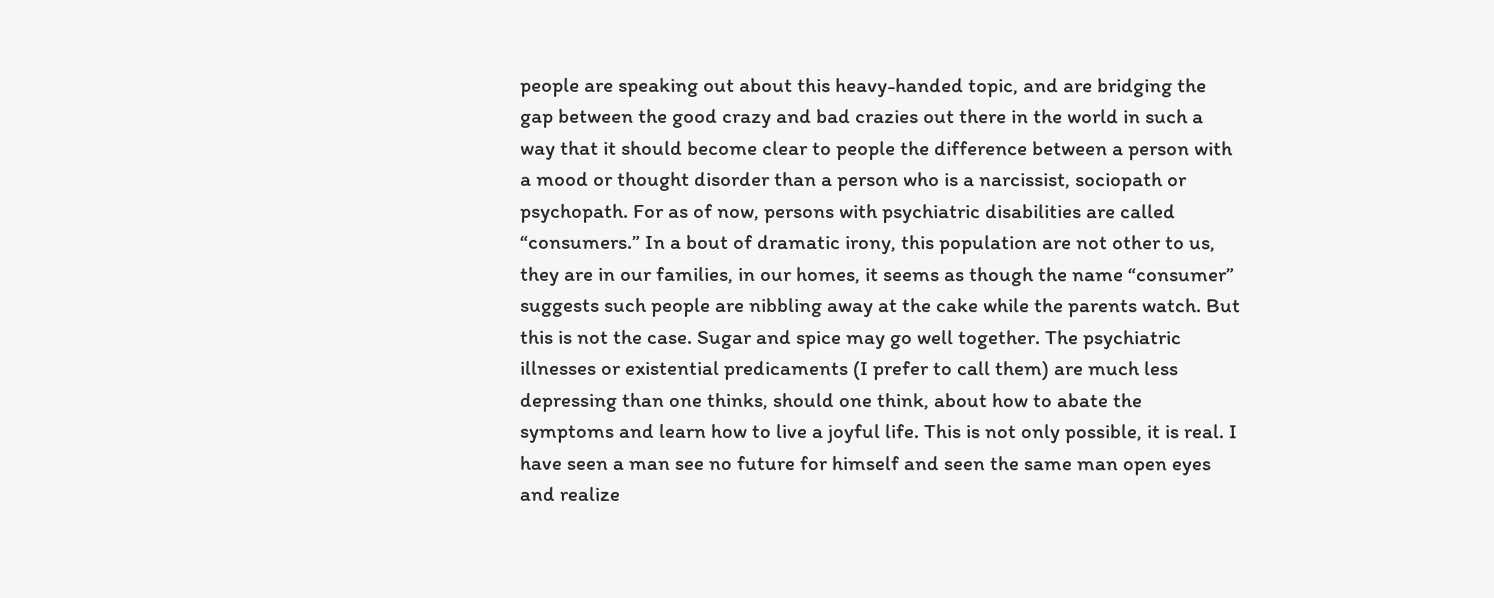people are speaking out about this heavy-handed topic, and are bridging the gap between the good crazy and bad crazies out there in the world in such a way that it should become clear to people the difference between a person with a mood or thought disorder than a person who is a narcissist, sociopath or psychopath. For as of now, persons with psychiatric disabilities are called “consumers.” In a bout of dramatic irony, this population are not other to us, they are in our families, in our homes, it seems as though the name “consumer” suggests such people are nibbling away at the cake while the parents watch. But this is not the case. Sugar and spice may go well together. The psychiatric illnesses or existential predicaments (I prefer to call them) are much less depressing than one thinks, should one think, about how to abate the symptoms and learn how to live a joyful life. This is not only possible, it is real. I have seen a man see no future for himself and seen the same man open eyes and realize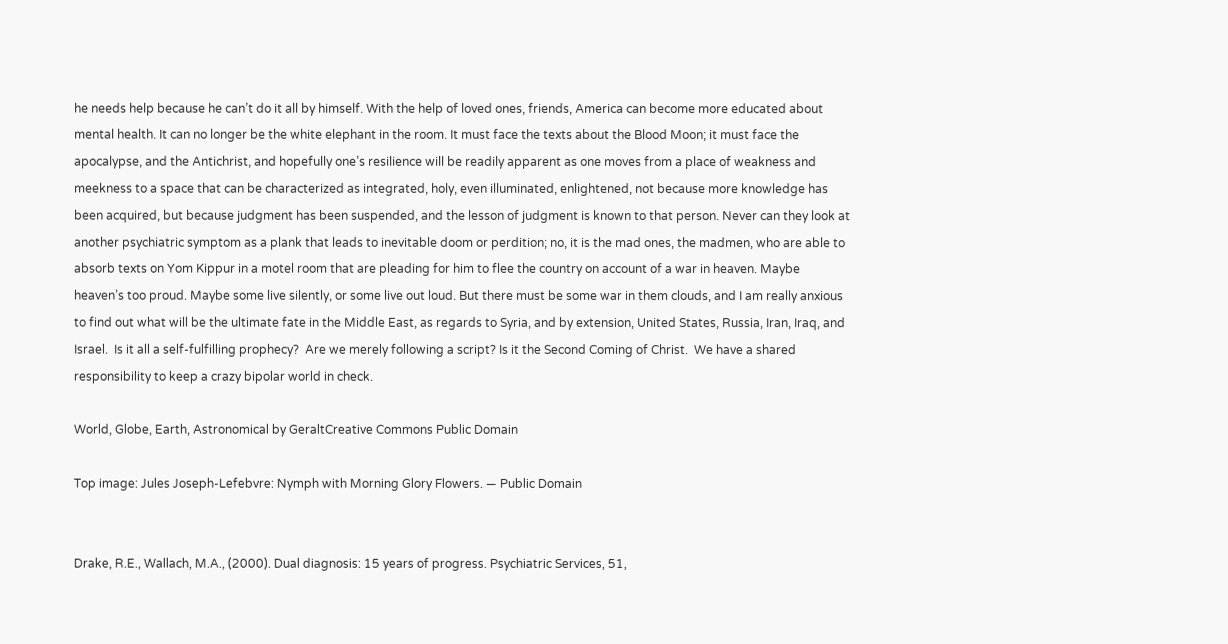he needs help because he can’t do it all by himself. With the help of loved ones, friends, America can become more educated about mental health. It can no longer be the white elephant in the room. It must face the texts about the Blood Moon; it must face the apocalypse, and the Antichrist, and hopefully one’s resilience will be readily apparent as one moves from a place of weakness and meekness to a space that can be characterized as integrated, holy, even illuminated, enlightened, not because more knowledge has been acquired, but because judgment has been suspended, and the lesson of judgment is known to that person. Never can they look at another psychiatric symptom as a plank that leads to inevitable doom or perdition; no, it is the mad ones, the madmen, who are able to absorb texts on Yom Kippur in a motel room that are pleading for him to flee the country on account of a war in heaven. Maybe heaven’s too proud. Maybe some live silently, or some live out loud. But there must be some war in them clouds, and I am really anxious to find out what will be the ultimate fate in the Middle East, as regards to Syria, and by extension, United States, Russia, Iran, Iraq, and Israel.  Is it all a self-fulfilling prophecy?  Are we merely following a script? Is it the Second Coming of Christ.  We have a shared responsibility to keep a crazy bipolar world in check.

World, Globe, Earth, Astronomical by GeraltCreative Commons Public Domain

Top image: Jules Joseph-Lefebvre: Nymph with Morning Glory Flowers. — Public Domain


Drake, R.E., Wallach, M.A., (2000). Dual diagnosis: 15 years of progress. Psychiatric Services, 51,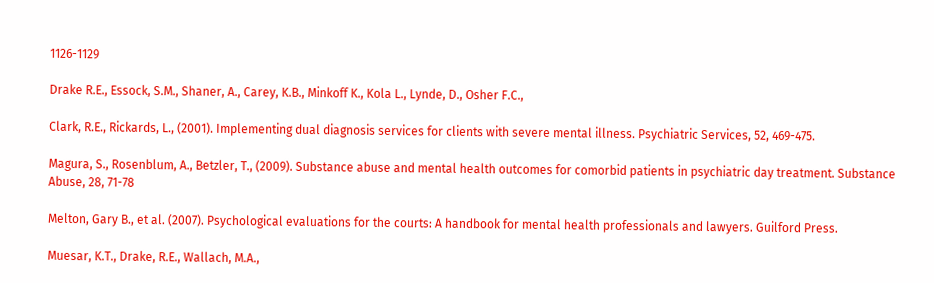1126-1129

Drake R.E., Essock, S.M., Shaner, A., Carey, K.B., Minkoff K., Kola L., Lynde, D., Osher F.C.,

Clark, R.E., Rickards, L., (2001). Implementing dual diagnosis services for clients with severe mental illness. Psychiatric Services, 52, 469-475.

Magura, S., Rosenblum, A., Betzler, T., (2009). Substance abuse and mental health outcomes for comorbid patients in psychiatric day treatment. Substance Abuse, 28, 71-78

Melton, Gary B., et al. (2007). Psychological evaluations for the courts: A handbook for mental health professionals and lawyers. Guilford Press.

Muesar, K.T., Drake, R.E., Wallach, M.A.,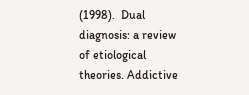(1998).  Dual diagnosis: a review of etiological theories. Addictive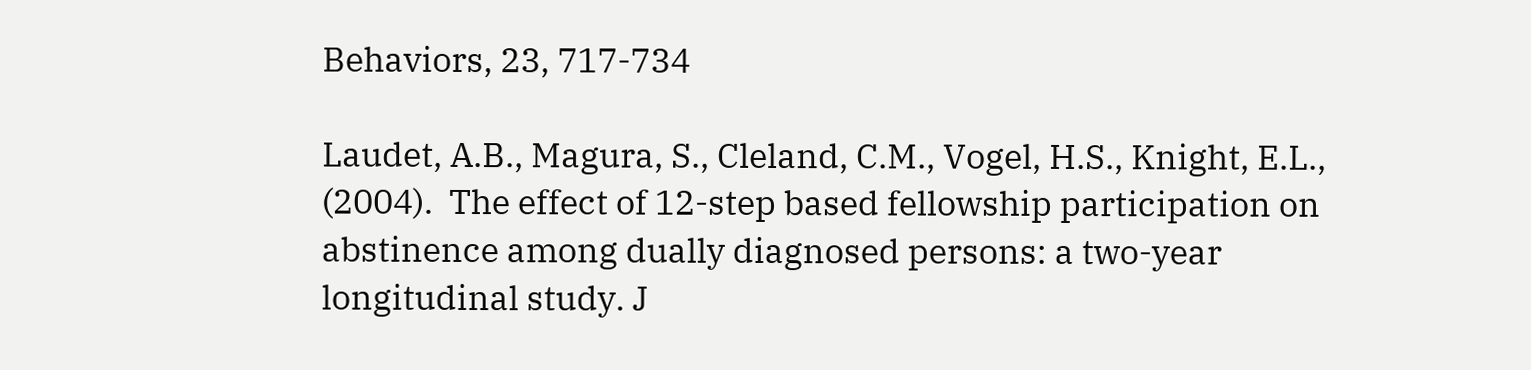Behaviors, 23, 717-734

Laudet, A.B., Magura, S., Cleland, C.M., Vogel, H.S., Knight, E.L., (2004).  The effect of 12-step based fellowship participation on abstinence among dually diagnosed persons: a two-year longitudinal study. J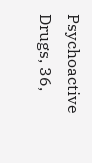Psychoactive Drugs, 36,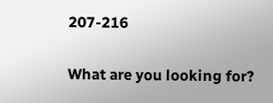207-216

What are you looking for?